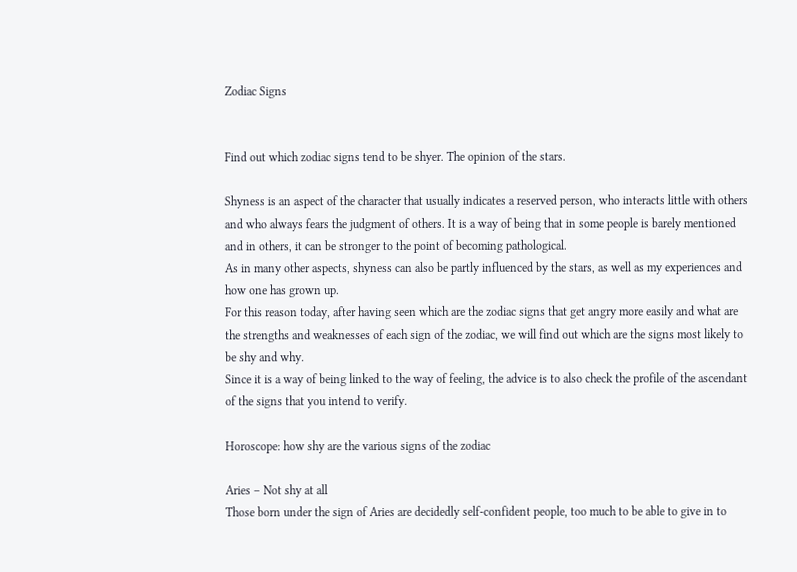Zodiac Signs


Find out which zodiac signs tend to be shyer. The opinion of the stars.

Shyness is an aspect of the character that usually indicates a reserved person, who interacts little with others and who always fears the judgment of others. It is a way of being that in some people is barely mentioned and in others, it can be stronger to the point of becoming pathological.
As in many other aspects, shyness can also be partly influenced by the stars, as well as my experiences and how one has grown up.
For this reason today, after having seen which are the zodiac signs that get angry more easily and what are the strengths and weaknesses of each sign of the zodiac, we will find out which are the signs most likely to be shy and why.
Since it is a way of being linked to the way of feeling, the advice is to also check the profile of the ascendant of the signs that you intend to verify.

Horoscope: how shy are the various signs of the zodiac

Aries – Not shy at all
Those born under the sign of Aries are decidedly self-confident people, too much to be able to give in to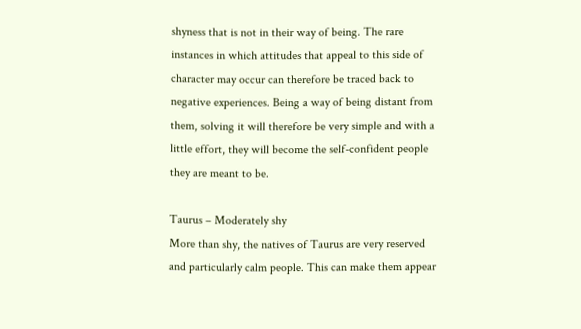shyness that is not in their way of being. The rare instances in which attitudes that appeal to this side of character may occur can therefore be traced back to negative experiences. Being a way of being distant from them, solving it will therefore be very simple and with a little effort, they will become the self-confident people they are meant to be.

Taurus – Moderately shy
More than shy, the natives of Taurus are very reserved and particularly calm people. This can make them appear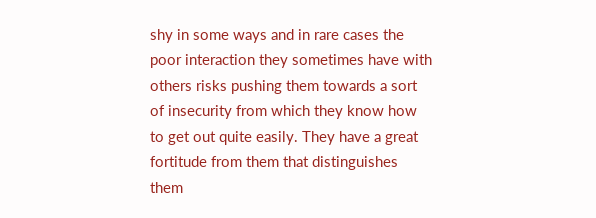shy in some ways and in rare cases the poor interaction they sometimes have with others risks pushing them towards a sort of insecurity from which they know how to get out quite easily. They have a great fortitude from them that distinguishes them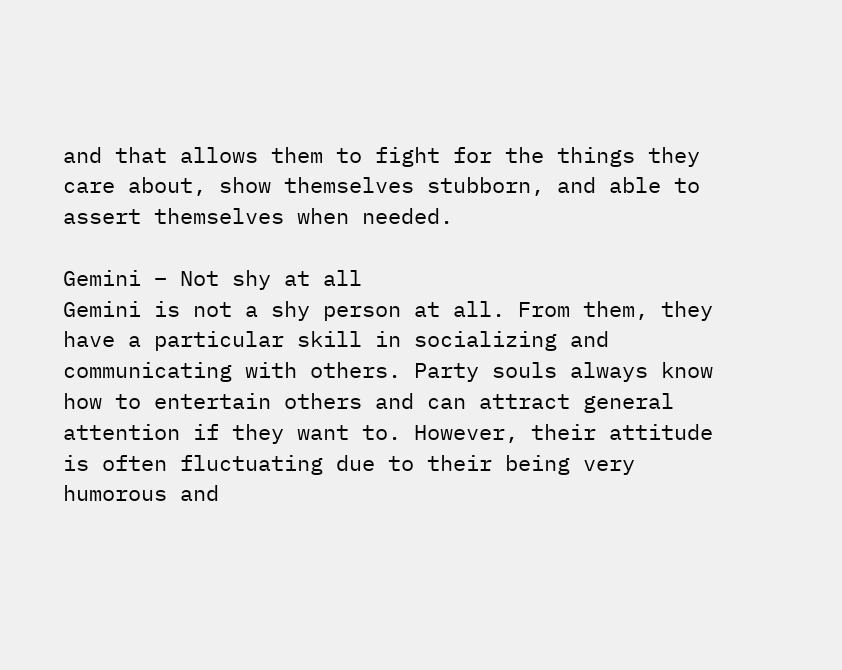and that allows them to fight for the things they care about, show themselves stubborn, and able to assert themselves when needed.

Gemini – Not shy at all
Gemini is not a shy person at all. From them, they have a particular skill in socializing and communicating with others. Party souls always know how to entertain others and can attract general attention if they want to. However, their attitude is often fluctuating due to their being very humorous and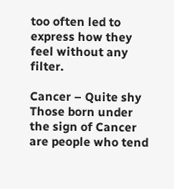too often led to express how they feel without any filter.

Cancer – Quite shy
Those born under the sign of Cancer are people who tend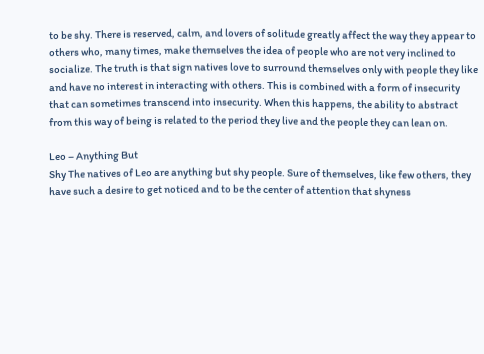to be shy. There is reserved, calm, and lovers of solitude greatly affect the way they appear to others who, many times, make themselves the idea of people who are not very inclined to socialize. The truth is that sign natives love to surround themselves only with people they like and have no interest in interacting with others. This is combined with a form of insecurity that can sometimes transcend into insecurity. When this happens, the ability to abstract from this way of being is related to the period they live and the people they can lean on.

Leo – Anything But
Shy The natives of Leo are anything but shy people. Sure of themselves, like few others, they have such a desire to get noticed and to be the center of attention that shyness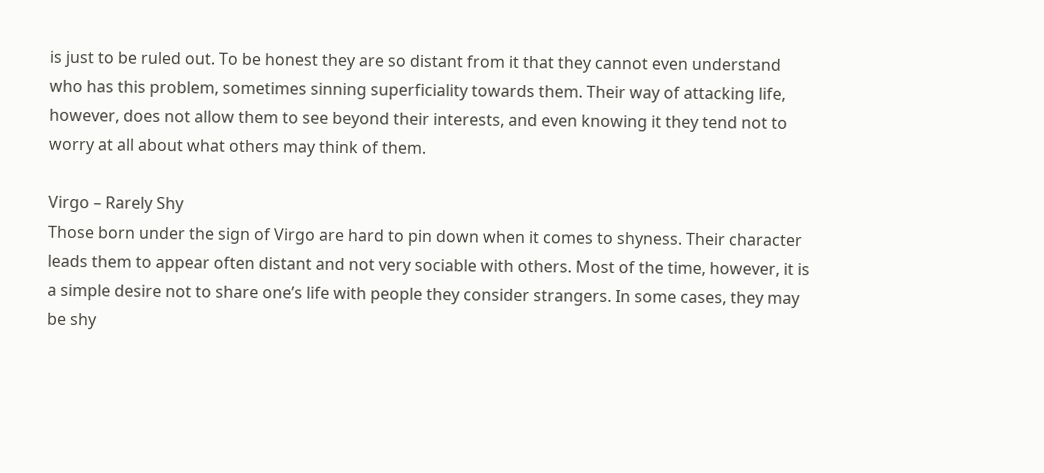is just to be ruled out. To be honest they are so distant from it that they cannot even understand who has this problem, sometimes sinning superficiality towards them. Their way of attacking life, however, does not allow them to see beyond their interests, and even knowing it they tend not to worry at all about what others may think of them.

Virgo – Rarely Shy
Those born under the sign of Virgo are hard to pin down when it comes to shyness. Their character leads them to appear often distant and not very sociable with others. Most of the time, however, it is a simple desire not to share one’s life with people they consider strangers. In some cases, they may be shy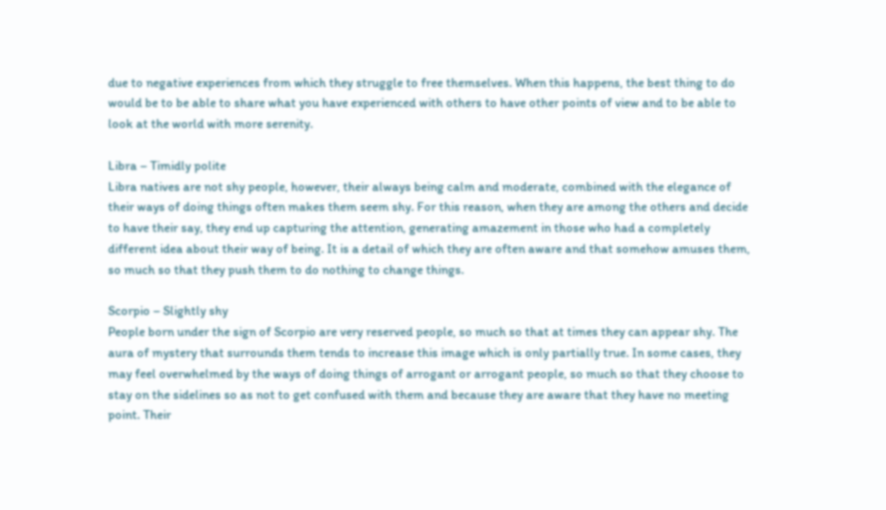due to negative experiences from which they struggle to free themselves. When this happens, the best thing to do would be to be able to share what you have experienced with others to have other points of view and to be able to look at the world with more serenity.

Libra – Timidly polite
Libra natives are not shy people, however, their always being calm and moderate, combined with the elegance of their ways of doing things often makes them seem shy. For this reason, when they are among the others and decide to have their say, they end up capturing the attention, generating amazement in those who had a completely different idea about their way of being. It is a detail of which they are often aware and that somehow amuses them, so much so that they push them to do nothing to change things.

Scorpio – Slightly shy
People born under the sign of Scorpio are very reserved people, so much so that at times they can appear shy. The aura of mystery that surrounds them tends to increase this image which is only partially true. In some cases, they may feel overwhelmed by the ways of doing things of arrogant or arrogant people, so much so that they choose to stay on the sidelines so as not to get confused with them and because they are aware that they have no meeting point. Their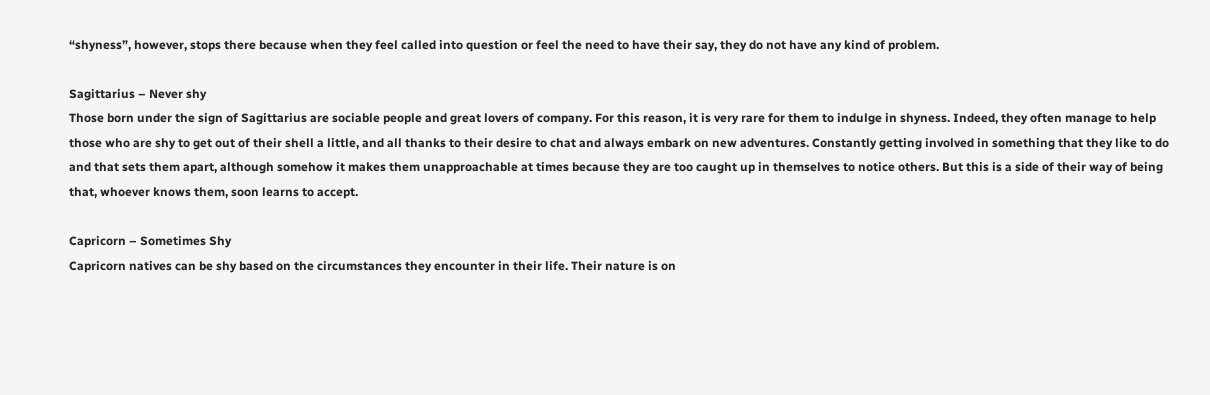“shyness”, however, stops there because when they feel called into question or feel the need to have their say, they do not have any kind of problem.

Sagittarius – Never shy
Those born under the sign of Sagittarius are sociable people and great lovers of company. For this reason, it is very rare for them to indulge in shyness. Indeed, they often manage to help those who are shy to get out of their shell a little, and all thanks to their desire to chat and always embark on new adventures. Constantly getting involved in something that they like to do and that sets them apart, although somehow it makes them unapproachable at times because they are too caught up in themselves to notice others. But this is a side of their way of being that, whoever knows them, soon learns to accept.

Capricorn – Sometimes Shy
Capricorn natives can be shy based on the circumstances they encounter in their life. Their nature is on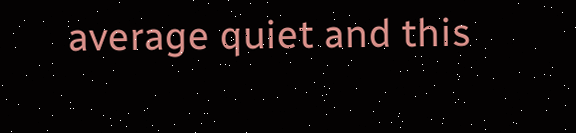average quiet and this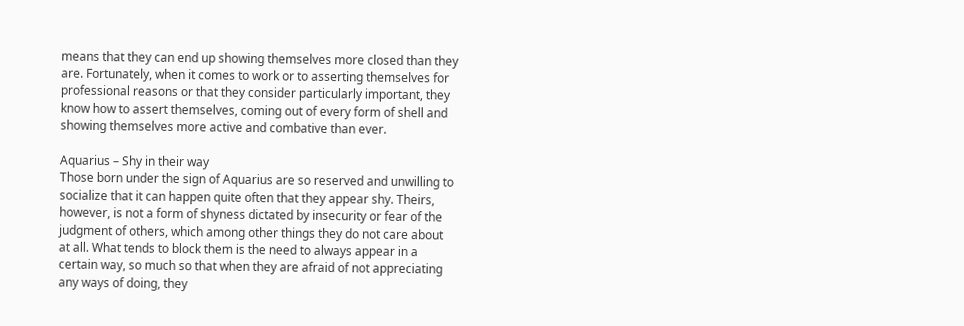means that they can end up showing themselves more closed than they are. Fortunately, when it comes to work or to asserting themselves for professional reasons or that they consider particularly important, they know how to assert themselves, coming out of every form of shell and showing themselves more active and combative than ever.

Aquarius – Shy in their way
Those born under the sign of Aquarius are so reserved and unwilling to socialize that it can happen quite often that they appear shy. Theirs, however, is not a form of shyness dictated by insecurity or fear of the judgment of others, which among other things they do not care about at all. What tends to block them is the need to always appear in a certain way, so much so that when they are afraid of not appreciating any ways of doing, they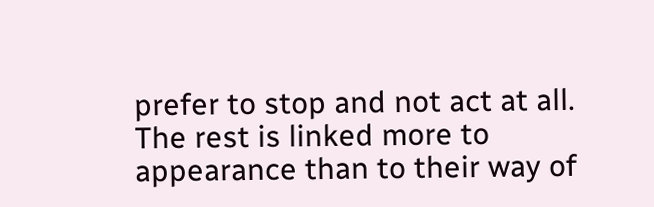prefer to stop and not act at all. The rest is linked more to appearance than to their way of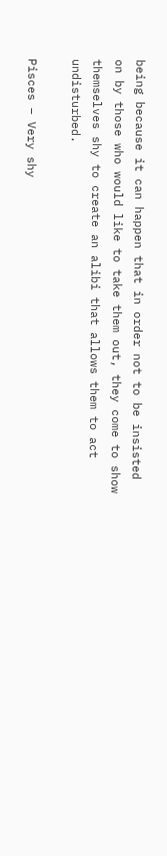being because it can happen that in order not to be insisted on by those who would like to take them out, they come to show themselves shy to create an alibi that allows them to act undisturbed.

Pisces – Very shy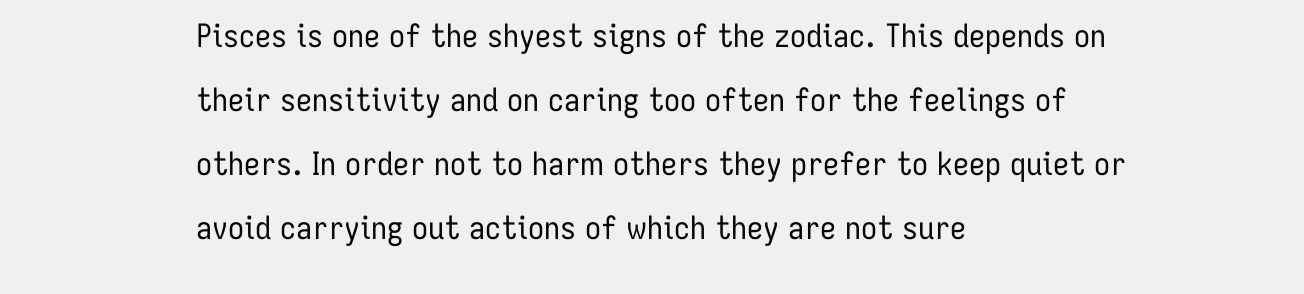Pisces is one of the shyest signs of the zodiac. This depends on their sensitivity and on caring too often for the feelings of others. In order not to harm others they prefer to keep quiet or avoid carrying out actions of which they are not sure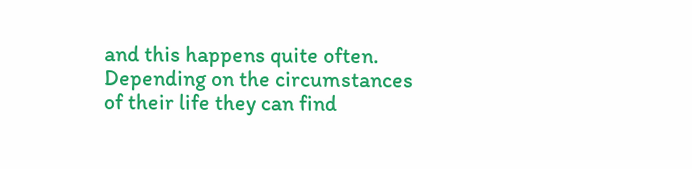and this happens quite often. Depending on the circumstances of their life they can find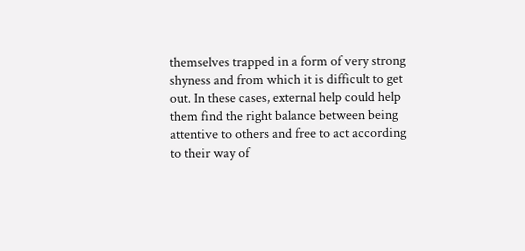themselves trapped in a form of very strong shyness and from which it is difficult to get out. In these cases, external help could help them find the right balance between being attentive to others and free to act according to their way of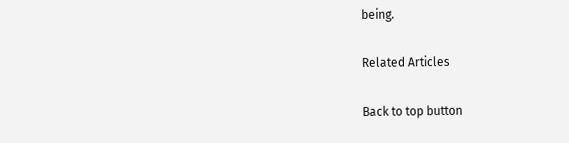being.

Related Articles

Back to top button